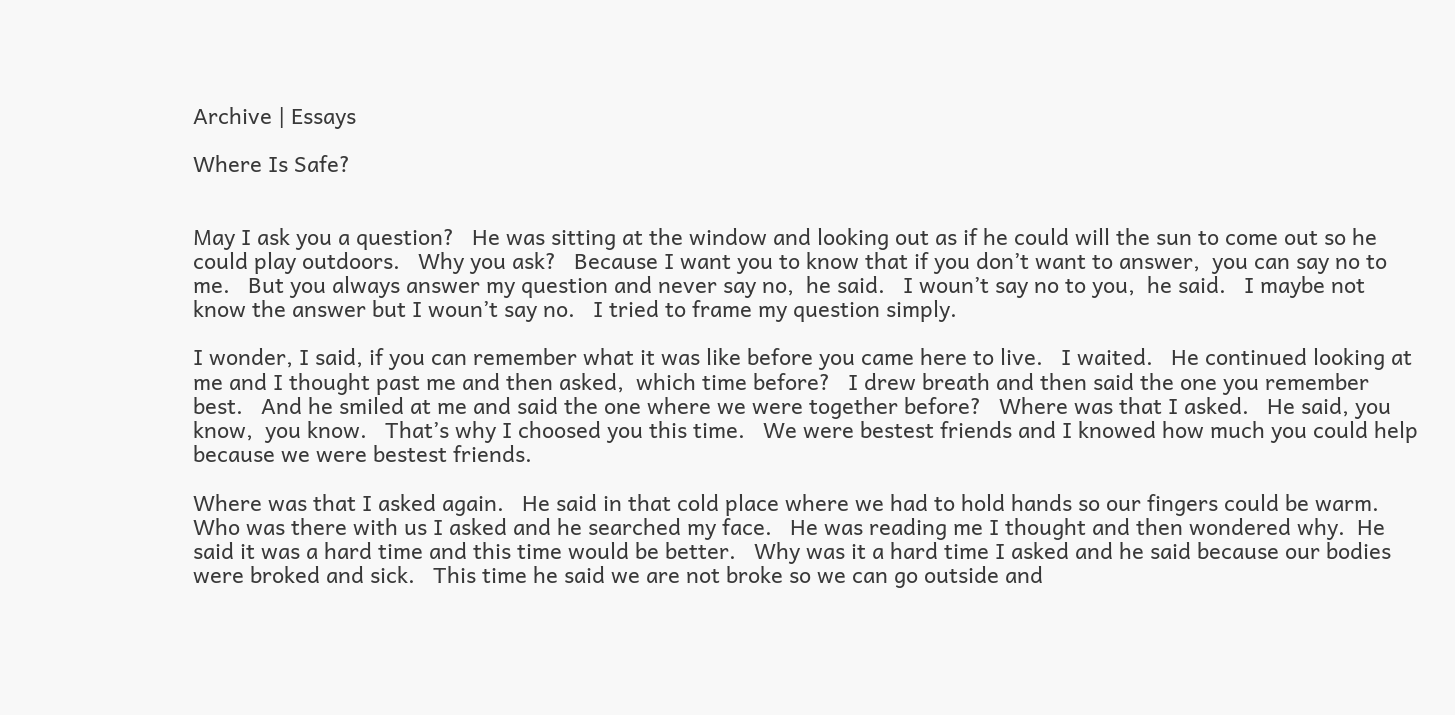Archive | Essays

Where Is Safe?


May I ask you a question?   He was sitting at the window and looking out as if he could will the sun to come out so he could play outdoors.   Why you ask?   Because I want you to know that if you don’t want to answer,  you can say no to me.   But you always answer my question and never say no,  he said.   I woun’t say no to you,  he said.   I maybe not know the answer but I woun’t say no.   I tried to frame my question simply.

I wonder, I said, if you can remember what it was like before you came here to live.   I waited.   He continued looking at me and I thought past me and then asked,  which time before?   I drew breath and then said the one you remember best.   And he smiled at me and said the one where we were together before?   Where was that I asked.   He said, you know,  you know.   That’s why I choosed you this time.   We were bestest friends and I knowed how much you could help because we were bestest friends.

Where was that I asked again.   He said in that cold place where we had to hold hands so our fingers could be warm.   Who was there with us I asked and he searched my face.   He was reading me I thought and then wondered why.  He said it was a hard time and this time would be better.   Why was it a hard time I asked and he said because our bodies were broked and sick.   This time he said we are not broke so we can go outside and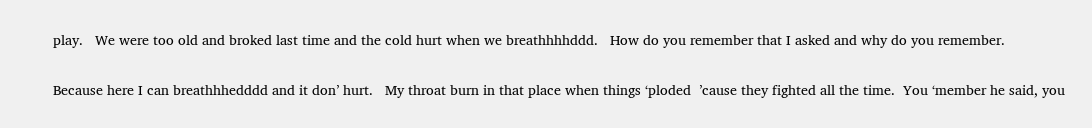play.   We were too old and broked last time and the cold hurt when we breathhhhddd.   How do you remember that I asked and why do you remember.

Because here I can breathhhedddd and it don’ hurt.   My throat burn in that place when things ‘ploded  ’cause they fighted all the time.  You ‘member he said, you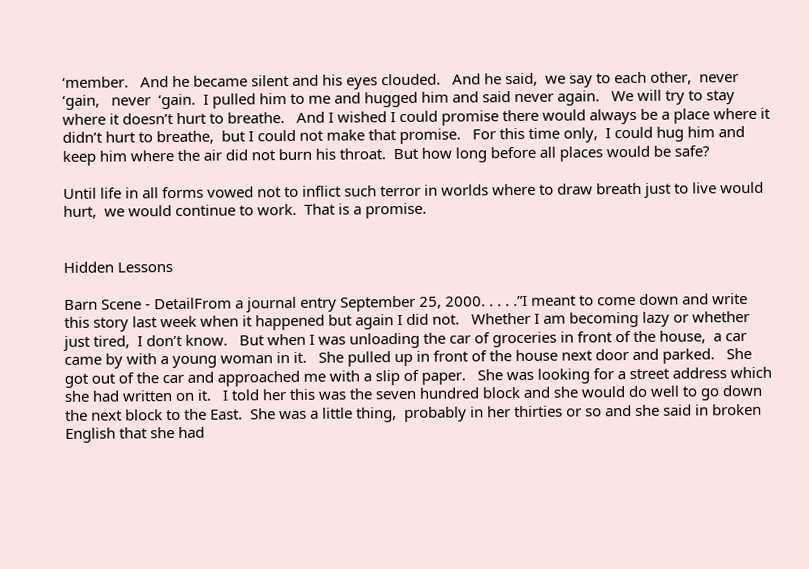‘member.   And he became silent and his eyes clouded.   And he said,  we say to each other,  never  ‘gain,   never  ‘gain.  I pulled him to me and hugged him and said never again.   We will try to stay where it doesn’t hurt to breathe.   And I wished I could promise there would always be a place where it didn’t hurt to breathe,  but I could not make that promise.   For this time only,  I could hug him and keep him where the air did not burn his throat.  But how long before all places would be safe?

Until life in all forms vowed not to inflict such terror in worlds where to draw breath just to live would hurt,  we would continue to work.  That is a promise.


Hidden Lessons

Barn Scene - DetailFrom a journal entry September 25, 2000. . . . .”I meant to come down and write this story last week when it happened but again I did not.   Whether I am becoming lazy or whether just tired,  I don’t know.   But when I was unloading the car of groceries in front of the house,  a car came by with a young woman in it.   She pulled up in front of the house next door and parked.   She got out of the car and approached me with a slip of paper.   She was looking for a street address which she had written on it.   I told her this was the seven hundred block and she would do well to go down the next block to the East.  She was a little thing,  probably in her thirties or so and she said in broken English that she had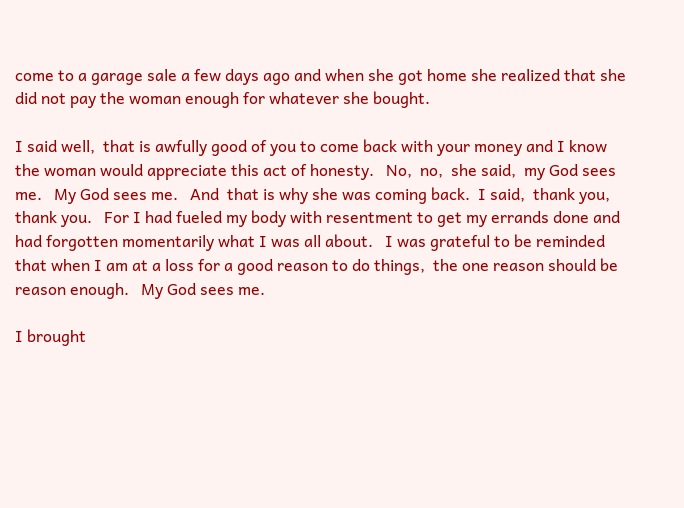come to a garage sale a few days ago and when she got home she realized that she did not pay the woman enough for whatever she bought.

I said well,  that is awfully good of you to come back with your money and I know the woman would appreciate this act of honesty.   No,  no,  she said,  my God sees me.   My God sees me.   And  that is why she was coming back.  I said,  thank you,  thank you.   For I had fueled my body with resentment to get my errands done and had forgotten momentarily what I was all about.   I was grateful to be reminded that when I am at a loss for a good reason to do things,  the one reason should be reason enough.   My God sees me.

I brought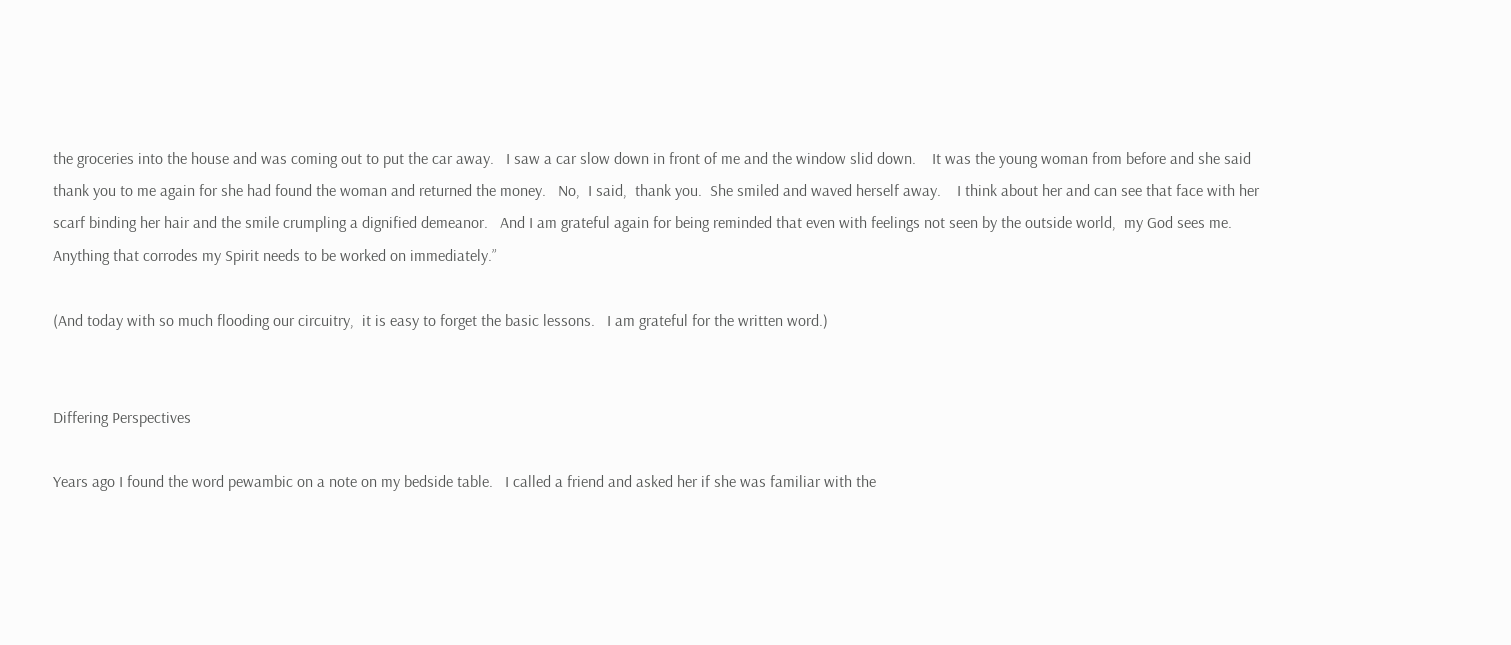the groceries into the house and was coming out to put the car away.   I saw a car slow down in front of me and the window slid down.    It was the young woman from before and she said thank you to me again for she had found the woman and returned the money.   No,  I said,  thank you.  She smiled and waved herself away.    I think about her and can see that face with her scarf binding her hair and the smile crumpling a dignified demeanor.   And I am grateful again for being reminded that even with feelings not seen by the outside world,  my God sees me.   Anything that corrodes my Spirit needs to be worked on immediately.”

(And today with so much flooding our circuitry,  it is easy to forget the basic lessons.   I am grateful for the written word.)


Differing Perspectives

Years ago I found the word pewambic on a note on my bedside table.   I called a friend and asked her if she was familiar with the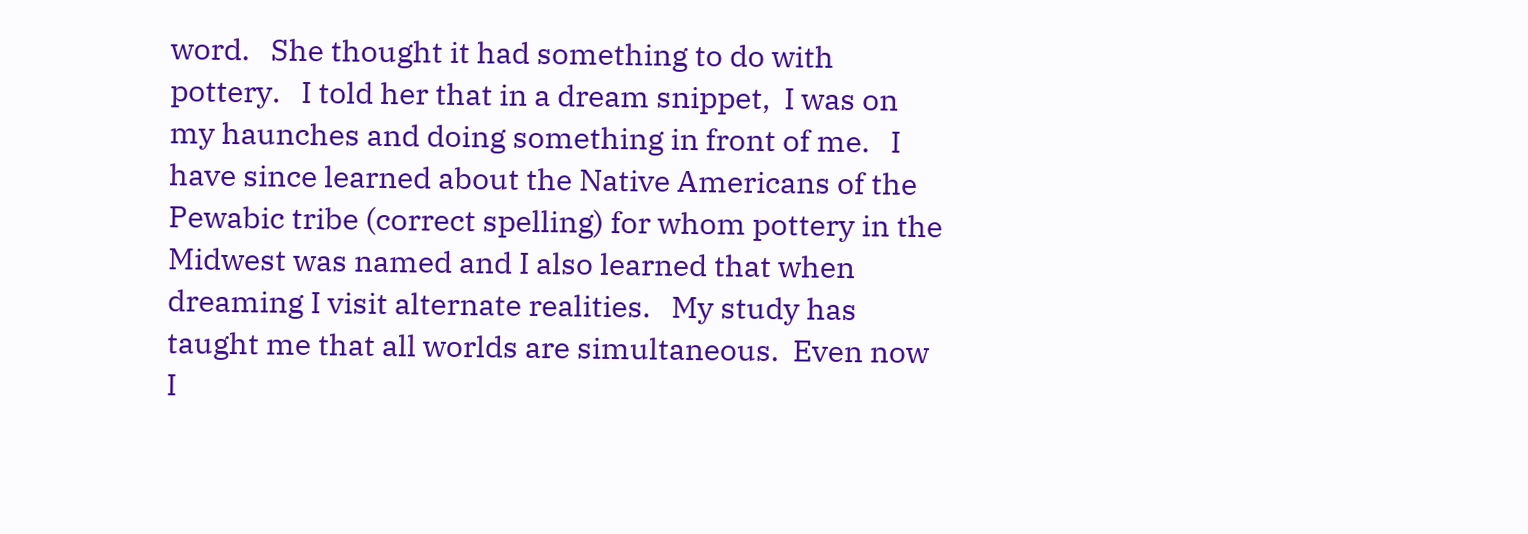word.   She thought it had something to do with pottery.   I told her that in a dream snippet,  I was on my haunches and doing something in front of me.   I have since learned about the Native Americans of the Pewabic tribe (correct spelling) for whom pottery in the Midwest was named and I also learned that when dreaming I visit alternate realities.   My study has taught me that all worlds are simultaneous.  Even now I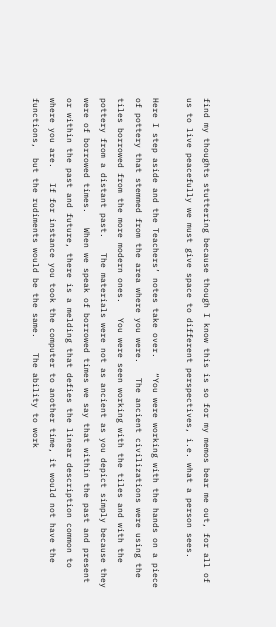find my thoughts stuttering because though I know this is so for my memos bear me out, for all of us to live peacefully we must give space to different perspectives, i.e. what a person sees.

Here I step aside and the Teachers’ notes take over.   “You were working with the hands on a piece of pottery that stemmed from the area where you were.   The ancient civilizations were using the tiles borrowed from the more modern ones.   You were seen working with the tiles and with the pottery from a distant past.   The materials were not as ancient as you depict simply because they were of borrowed times.   When we speak of borrowed times we say that within the past and present or within the past and future, there is a melding that defies the linear description common to where you are.   If for instance you took the computer to another time, it would not have the functions,  but the rudiments would be the same.   The ability to work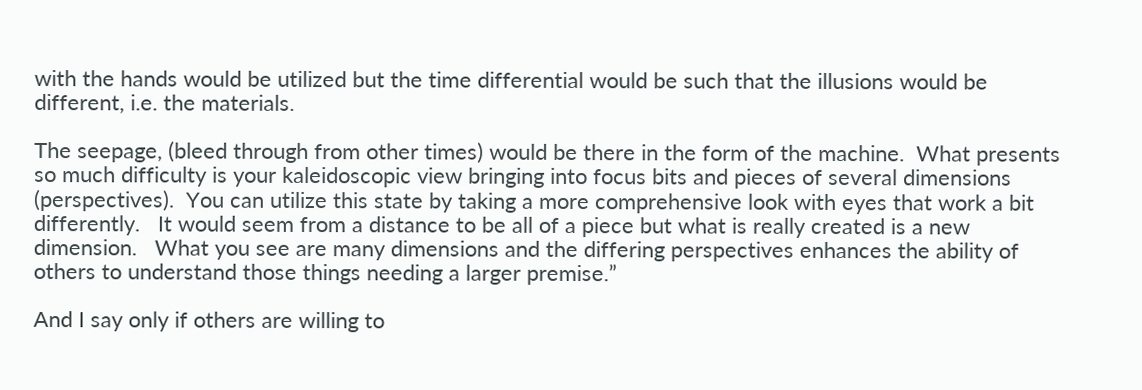with the hands would be utilized but the time differential would be such that the illusions would be different, i.e. the materials.

The seepage, (bleed through from other times) would be there in the form of the machine.  What presents so much difficulty is your kaleidoscopic view bringing into focus bits and pieces of several dimensions (perspectives).  You can utilize this state by taking a more comprehensive look with eyes that work a bit differently.   It would seem from a distance to be all of a piece but what is really created is a new dimension.   What you see are many dimensions and the differing perspectives enhances the ability of others to understand those things needing a larger premise.”

And I say only if others are willing to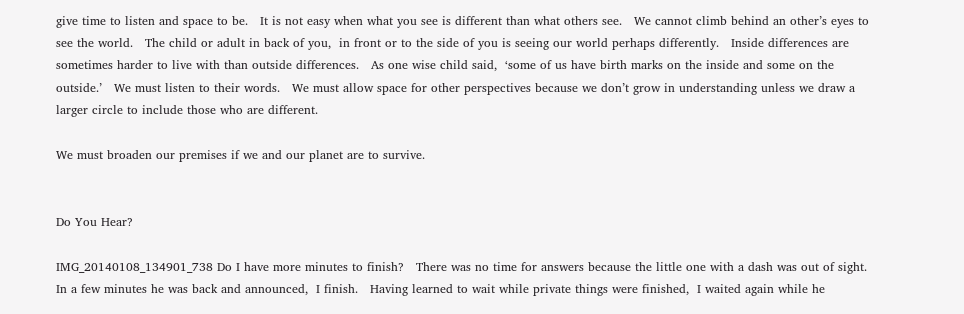give time to listen and space to be.   It is not easy when what you see is different than what others see.   We cannot climb behind an other’s eyes to see the world.   The child or adult in back of you,  in front or to the side of you is seeing our world perhaps differently.   Inside differences are sometimes harder to live with than outside differences.   As one wise child said,  ‘some of us have birth marks on the inside and some on the outside.’   We must listen to their words.   We must allow space for other perspectives because we don’t grow in understanding unless we draw a larger circle to include those who are different.

We must broaden our premises if we and our planet are to survive.


Do You Hear?

IMG_20140108_134901_738 Do I have more minutes to finish?   There was no time for answers because the little one with a dash was out of sight.   In a few minutes he was back and announced,  I finish.   Having learned to wait while private things were finished,  I waited again while he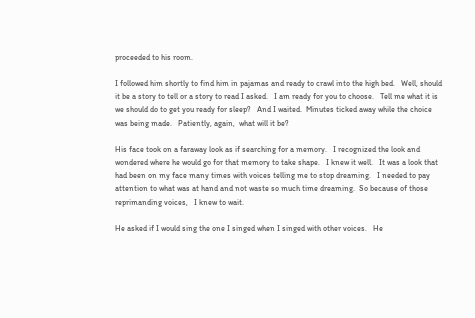proceeded to his room.

I followed him shortly to find him in pajamas and ready to crawl into the high bed.   Well, should it be a story to tell or a story to read I asked.   I am ready for you to choose.   Tell me what it is we should do to get you ready for sleep?   And I waited.  Minutes ticked away while the choice was being made.   Patiently, again,  what will it be?

His face took on a faraway look as if searching for a memory.   I recognized the look and wondered where he would go for that memory to take shape.   I knew it well.   It was a look that had been on my face many times with voices telling me to stop dreaming.   I needed to pay attention to what was at hand and not waste so much time dreaming.  So because of those reprimanding voices,   I knew to wait.

He asked if I would sing the one I singed when I singed with other voices.   He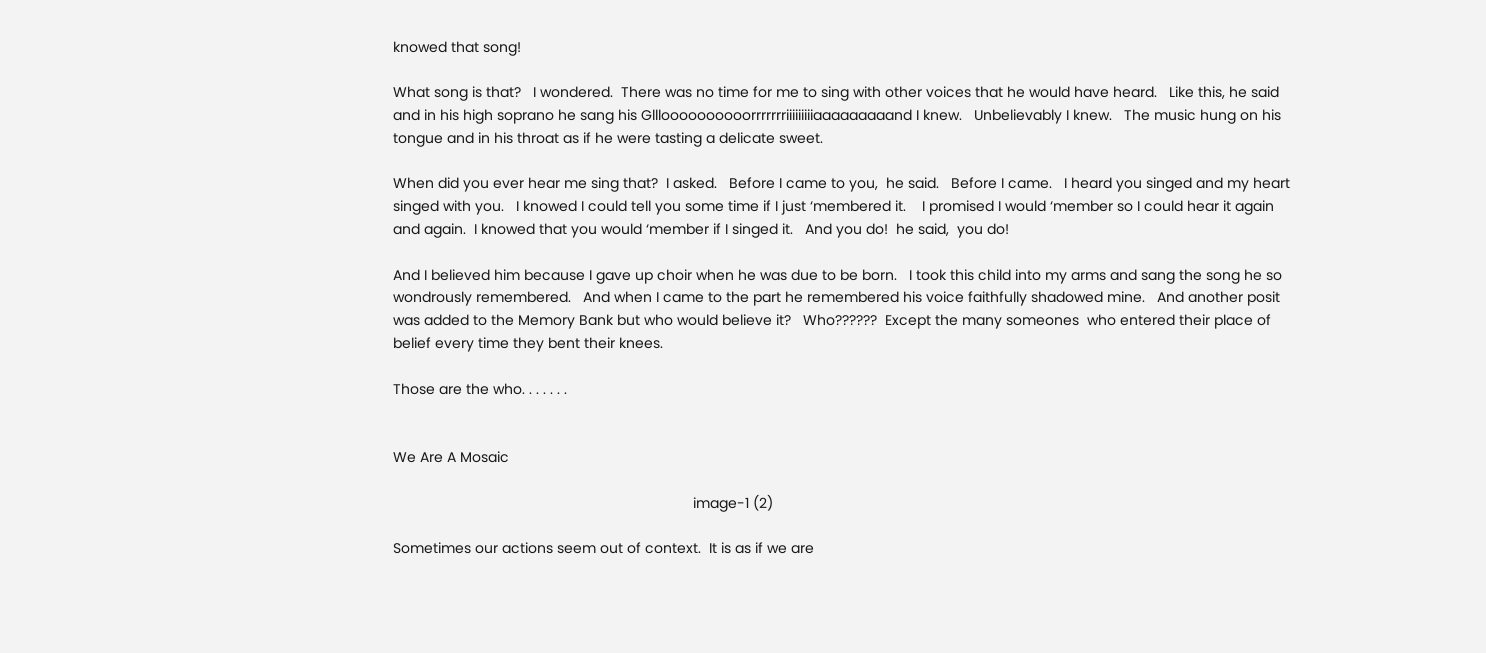knowed that song!

What song is that?   I wondered.  There was no time for me to sing with other voices that he would have heard.   Like this, he said and in his high soprano he sang his Gllloooooooooorrrrrrriiiiiiiiiaaaaaaaaand I knew.   Unbelievably I knew.   The music hung on his tongue and in his throat as if he were tasting a delicate sweet.

When did you ever hear me sing that?  I asked.   Before I came to you,  he said.   Before I came.   I heard you singed and my heart singed with you.   I knowed I could tell you some time if I just ‘membered it.    I promised I would ‘member so I could hear it again and again.  I knowed that you would ‘member if I singed it.   And you do!  he said,  you do!

And I believed him because I gave up choir when he was due to be born.   I took this child into my arms and sang the song he so wondrously remembered.   And when I came to the part he remembered his voice faithfully shadowed mine.   And another posit was added to the Memory Bank but who would believe it?   Who??????  Except the many someones  who entered their place of belief every time they bent their knees.

Those are the who. . . . . . .


We Are A Mosaic

                                                                           image-1 (2)

Sometimes our actions seem out of context.  It is as if we are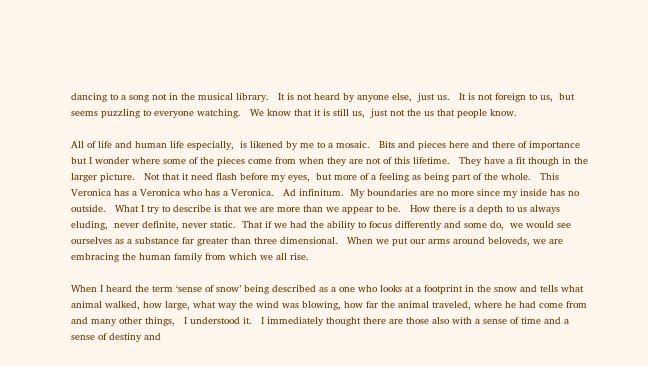dancing to a song not in the musical library.   It is not heard by anyone else,  just us.   It is not foreign to us,  but seems puzzling to everyone watching.   We know that it is still us,  just not the us that people know.

All of life and human life especially,  is likened by me to a mosaic.   Bits and pieces here and there of importance but I wonder where some of the pieces come from when they are not of this lifetime.   They have a fit though in the larger picture.   Not that it need flash before my eyes,  but more of a feeling as being part of the whole.   This Veronica has a Veronica who has a Veronica.   Ad infinitum.  My boundaries are no more since my inside has no outside.   What I try to describe is that we are more than we appear to be.   How there is a depth to us always eluding,  never definite, never static.  That if we had the ability to focus differently and some do,  we would see ourselves as a substance far greater than three dimensional.   When we put our arms around beloveds, we are embracing the human family from which we all rise.

When I heard the term ‘sense of snow’ being described as a one who looks at a footprint in the snow and tells what animal walked, how large, what way the wind was blowing, how far the animal traveled, where he had come from and many other things,   I understood it.   I immediately thought there are those also with a sense of time and a sense of destiny and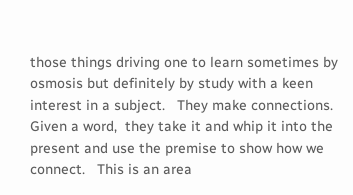those things driving one to learn sometimes by osmosis but definitely by study with a keen interest in a subject.   They make connections.   Given a word,  they take it and whip it into the present and use the premise to show how we connect.   This is an area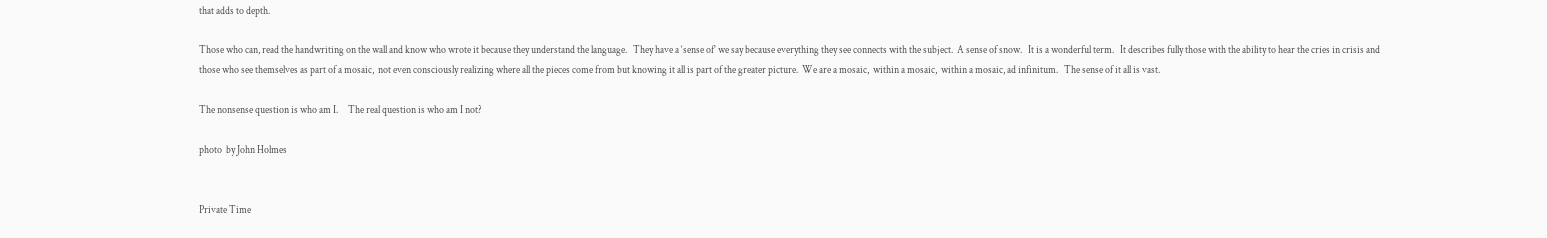that adds to depth.

Those who can, read the handwriting on the wall and know who wrote it because they understand the language.   They have a ‘sense of’ we say because everything they see connects with the subject.  A sense of snow.   It is a wonderful term.   It describes fully those with the ability to hear the cries in crisis and those who see themselves as part of a mosaic,  not even consciously realizing where all the pieces come from but knowing it all is part of the greater picture.  We are a mosaic,  within a mosaic,  within a mosaic, ad infinitum.   The sense of it all is vast.

The nonsense question is who am I.     The real question is who am I not?

photo  by John Holmes


Private Time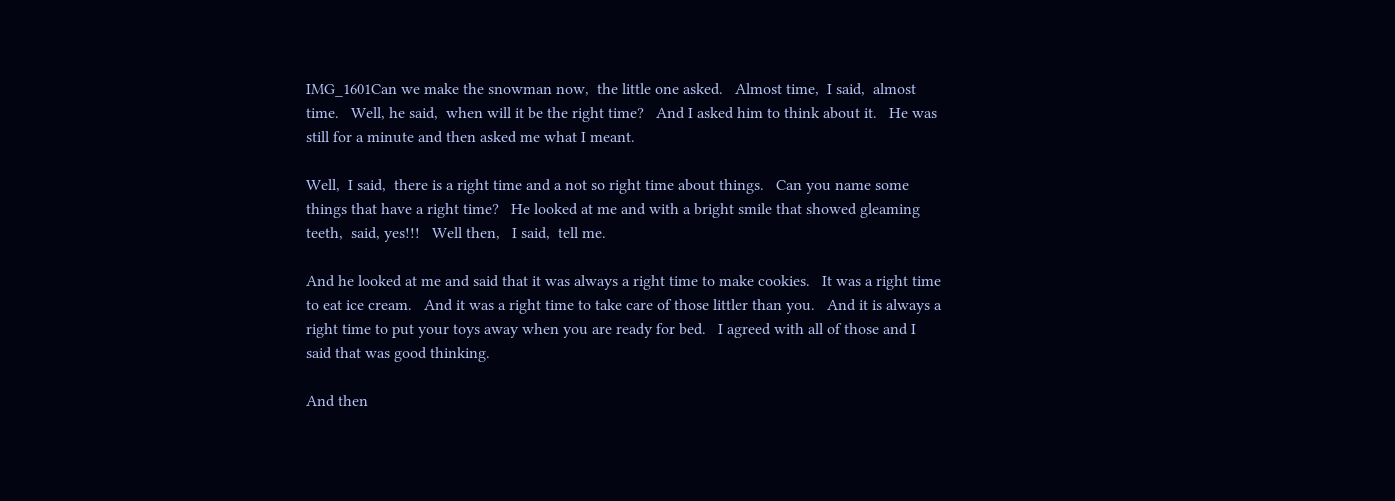IMG_1601Can we make the snowman now,  the little one asked.   Almost time,  I said,  almost time.   Well, he said,  when will it be the right time?   And I asked him to think about it.   He was still for a minute and then asked me what I meant.

Well,  I said,  there is a right time and a not so right time about things.   Can you name some things that have a right time?   He looked at me and with a bright smile that showed gleaming teeth,  said, yes!!!   Well then,   I said,  tell me.

And he looked at me and said that it was always a right time to make cookies.   It was a right time to eat ice cream.   And it was a right time to take care of those littler than you.   And it is always a right time to put your toys away when you are ready for bed.   I agreed with all of those and I said that was good thinking.

And then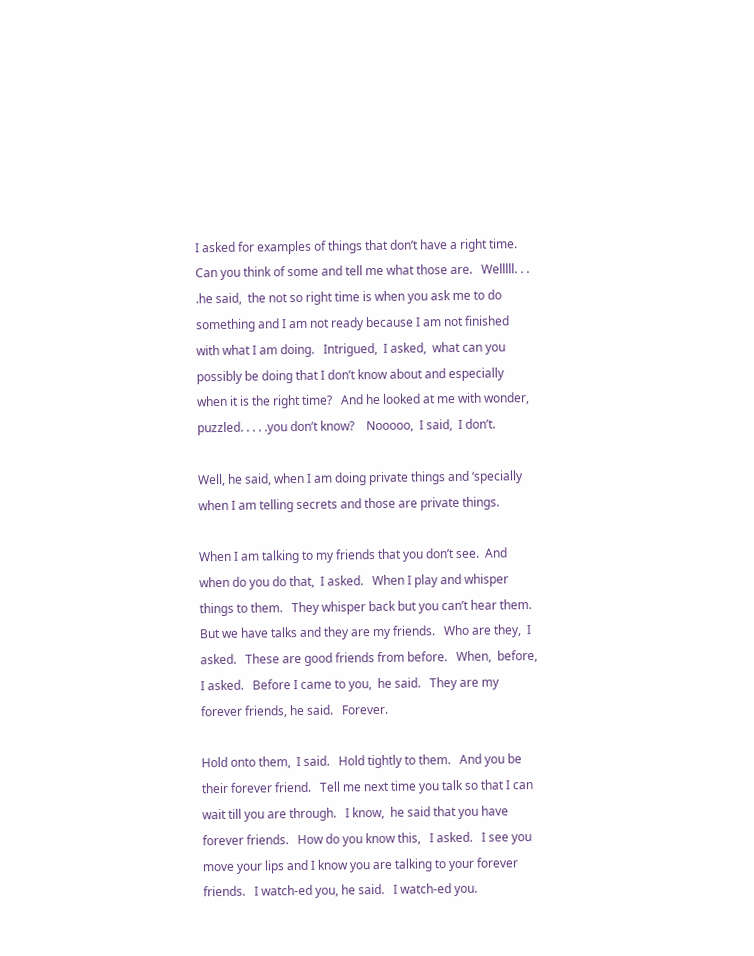I asked for examples of things that don’t have a right time.   Can you think of some and tell me what those are.   Welllll. . . .he said,  the not so right time is when you ask me to do something and I am not ready because I am not finished with what I am doing.   Intrigued,  I asked,  what can you possibly be doing that I don’t know about and especially when it is the right time?   And he looked at me with wonder,  puzzled. . . . .you don’t know?    Nooooo,  I said,  I don’t.

Well, he said, when I am doing private things and ‘specially when I am telling secrets and those are private things.

When I am talking to my friends that you don’t see.  And when do you do that,  I asked.   When I play and whisper things to them.   They whisper back but you can’t hear them.   But we have talks and they are my friends.   Who are they,  I asked.   These are good friends from before.   When,  before,  I asked.   Before I came to you,  he said.   They are my forever friends, he said.   Forever.

Hold onto them,  I said.   Hold tightly to them.   And you be their forever friend.   Tell me next time you talk so that I can wait till you are through.   I know,  he said that you have forever friends.   How do you know this,   I asked.   I see you move your lips and I know you are talking to your forever friends.   I watch-ed you, he said.   I watch-ed you.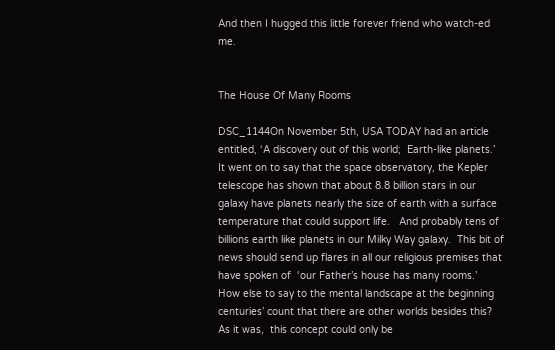And then I hugged this little forever friend who watch-ed me.


The House Of Many Rooms

DSC_1144On November 5th, USA TODAY had an article entitled, ‘A discovery out of this world;  Earth-like planets.’  It went on to say that the space observatory, the Kepler telescope has shown that about 8.8 billion stars in our galaxy have planets nearly the size of earth with a surface temperature that could support life.   And probably tens of billions earth like planets in our Milky Way galaxy.  This bit of news should send up flares in all our religious premises that have spoken of  ‘our Father’s house has many rooms.’  How else to say to the mental landscape at the beginning centuries’ count that there are other worlds besides this?  As it was,  this concept could only be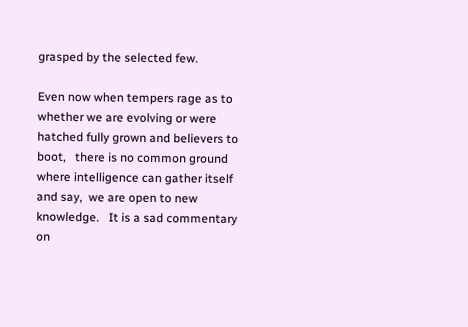grasped by the selected few.

Even now when tempers rage as to whether we are evolving or were hatched fully grown and believers to boot,   there is no common ground where intelligence can gather itself and say,  we are open to new knowledge.   It is a sad commentary on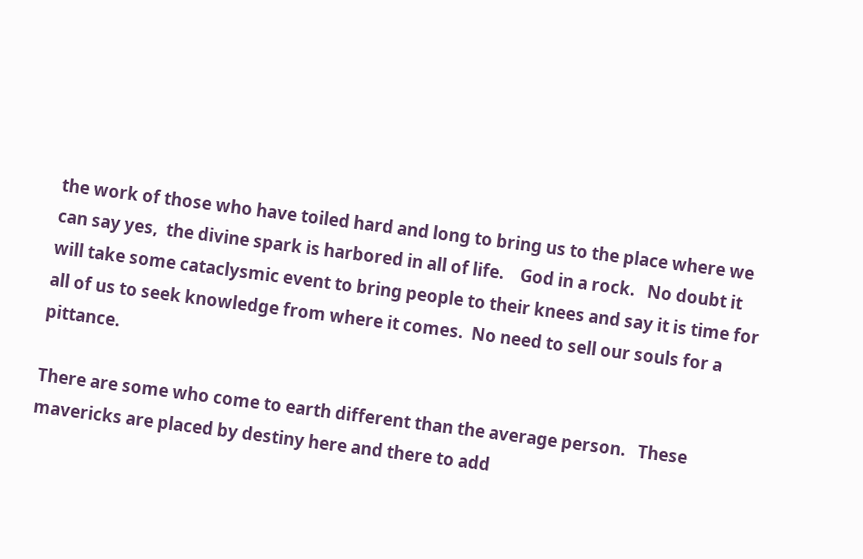the work of those who have toiled hard and long to bring us to the place where we can say yes,  the divine spark is harbored in all of life.    God in a rock.   No doubt it will take some cataclysmic event to bring people to their knees and say it is time for all of us to seek knowledge from where it comes.  No need to sell our souls for a pittance.

There are some who come to earth different than the average person.   These mavericks are placed by destiny here and there to add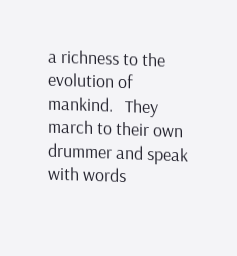a richness to the evolution of mankind.   They march to their own drummer and speak with words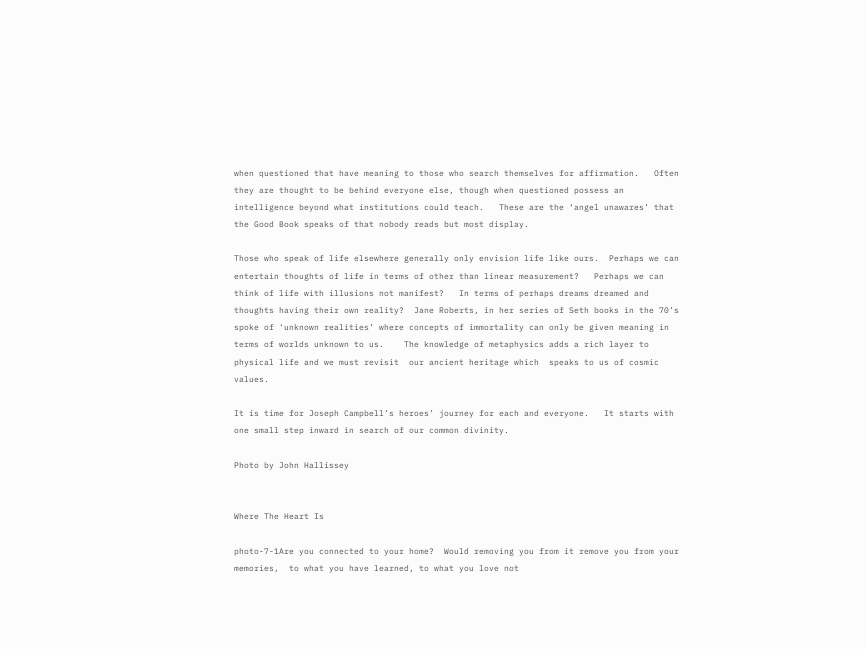when questioned that have meaning to those who search themselves for affirmation.   Often they are thought to be behind everyone else, though when questioned possess an intelligence beyond what institutions could teach.   These are the ‘angel unawares’ that the Good Book speaks of that nobody reads but most display.

Those who speak of life elsewhere generally only envision life like ours.  Perhaps we can entertain thoughts of life in terms of other than linear measurement?   Perhaps we can think of life with illusions not manifest?   In terms of perhaps dreams dreamed and thoughts having their own reality?  Jane Roberts, in her series of Seth books in the 70’s spoke of ‘unknown realities’ where concepts of immortality can only be given meaning in terms of worlds unknown to us.    The knowledge of metaphysics adds a rich layer to physical life and we must revisit  our ancient heritage which  speaks to us of cosmic values.

It is time for Joseph Campbell’s heroes’ journey for each and everyone.   It starts with one small step inward in search of our common divinity.

Photo by John Hallissey


Where The Heart Is

photo-7-1Are you connected to your home?  Would removing you from it remove you from your memories,  to what you have learned, to what you love not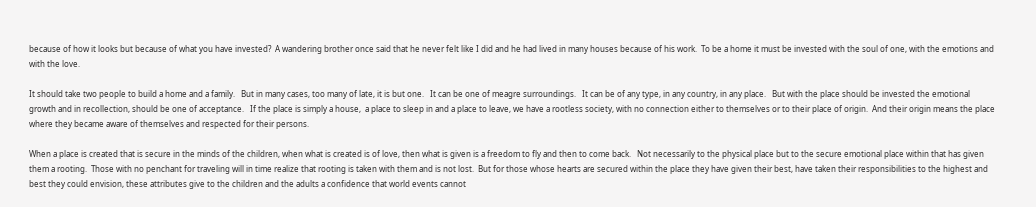because of how it looks but because of what you have invested?  A wandering brother once said that he never felt like I did and he had lived in many houses because of his work.  To be a home it must be invested with the soul of one, with the emotions and with the love.

It should take two people to build a home and a family.   But in many cases, too many of late, it is but one.   It can be one of meagre surroundings.   It can be of any type, in any country, in any place.   But with the place should be invested the emotional growth and in recollection, should be one of acceptance.   If the place is simply a house,  a place to sleep in and a place to leave, we have a rootless society, with no connection either to themselves or to their place of origin.  And their origin means the place where they became aware of themselves and respected for their persons.

When a place is created that is secure in the minds of the children, when what is created is of love, then what is given is a freedom to fly and then to come back.   Not necessarily to the physical place but to the secure emotional place within that has given them a rooting.  Those with no penchant for traveling will in time realize that rooting is taken with them and is not lost.  But for those whose hearts are secured within the place they have given their best, have taken their responsibilities to the highest and best they could envision, these attributes give to the children and the adults a confidence that world events cannot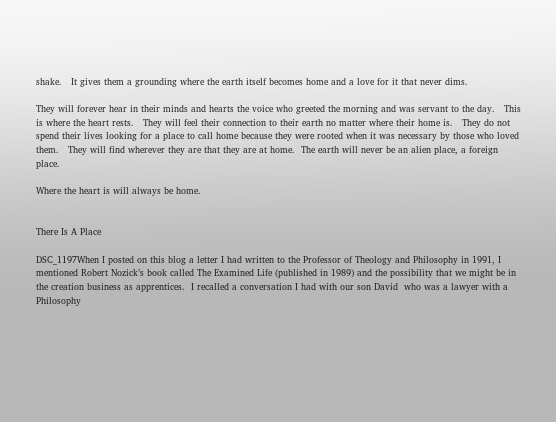shake.   It gives them a grounding where the earth itself becomes home and a love for it that never dims.

They will forever hear in their minds and hearts the voice who greeted the morning and was servant to the day.   This is where the heart rests.   They will feel their connection to their earth no matter where their home is.   They do not spend their lives looking for a place to call home because they were rooted when it was necessary by those who loved them.   They will find wherever they are that they are at home.  The earth will never be an alien place, a foreign place.

Where the heart is will always be home.


There Is A Place

DSC_1197When I posted on this blog a letter I had written to the Professor of Theology and Philosophy in 1991, I mentioned Robert Nozick’s book called The Examined Life (published in 1989) and the possibility that we might be in the creation business as apprentices.  I recalled a conversation I had with our son David  who was a lawyer with a Philosophy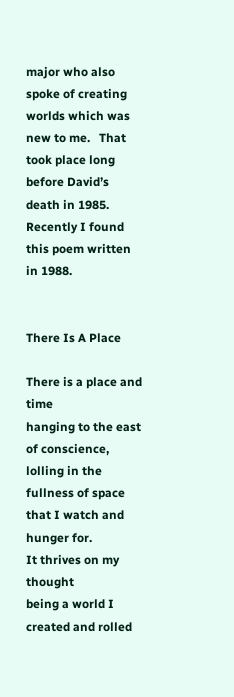major who also spoke of creating worlds which was new to me.   That took place long before David’s death in 1985.   Recently I found this poem written in 1988.


There Is A Place

There is a place and time
hanging to the east of conscience,
lolling in the fullness of space
that I watch and hunger for.
It thrives on my thought
being a world I created and rolled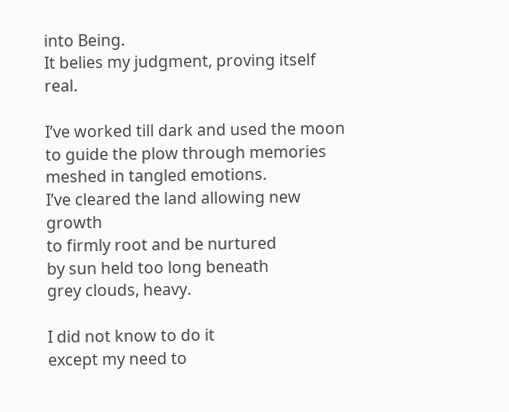into Being.
It belies my judgment, proving itself real.

I’ve worked till dark and used the moon
to guide the plow through memories
meshed in tangled emotions.
I’ve cleared the land allowing new growth
to firmly root and be nurtured
by sun held too long beneath
grey clouds, heavy.

I did not know to do it
except my need to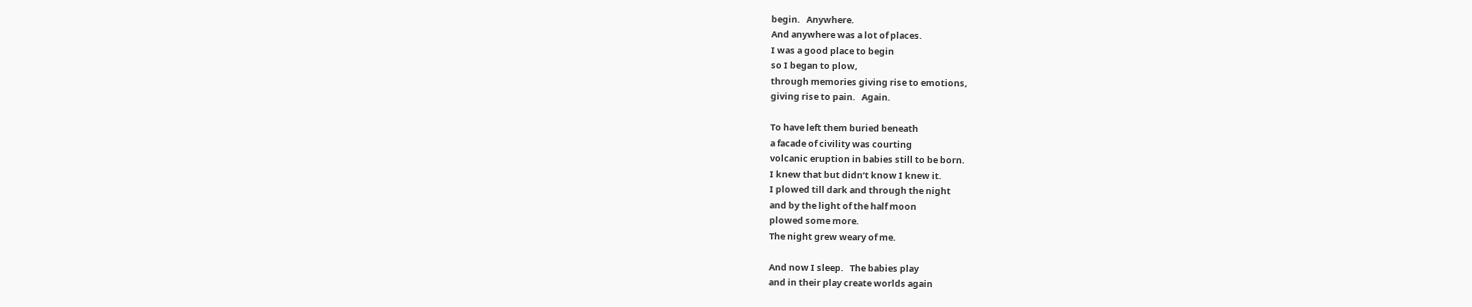begin.   Anywhere.
And anywhere was a lot of places.
I was a good place to begin
so I began to plow,
through memories giving rise to emotions,
giving rise to pain.   Again.

To have left them buried beneath
a facade of civility was courting
volcanic eruption in babies still to be born.
I knew that but didn’t know I knew it.
I plowed till dark and through the night
and by the light of the half moon
plowed some more.
The night grew weary of me.

And now I sleep.   The babies play
and in their play create worlds again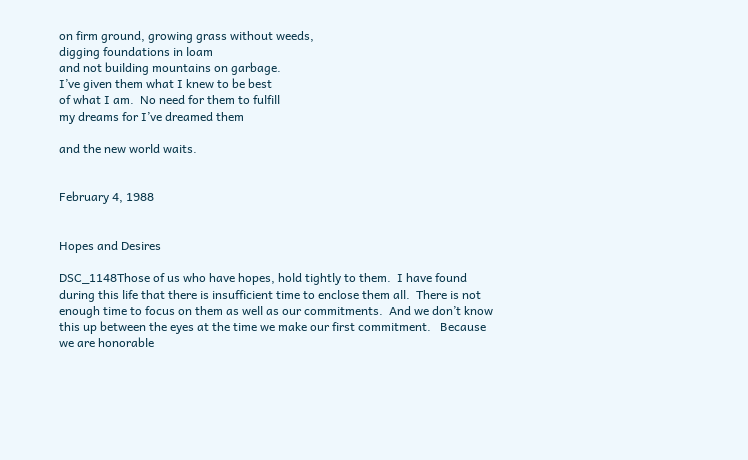on firm ground, growing grass without weeds,
digging foundations in loam
and not building mountains on garbage.
I’ve given them what I knew to be best
of what I am.  No need for them to fulfill
my dreams for I’ve dreamed them

and the new world waits.


February 4, 1988


Hopes and Desires

DSC_1148Those of us who have hopes, hold tightly to them.  I have found  during this life that there is insufficient time to enclose them all.  There is not enough time to focus on them as well as our commitments.  And we don’t know this up between the eyes at the time we make our first commitment.   Because we are honorable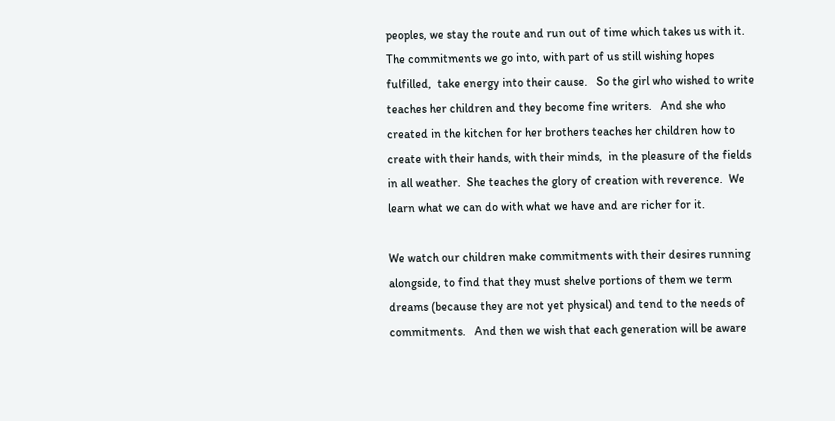peoples, we stay the route and run out of time which takes us with it.   The commitments we go into, with part of us still wishing hopes fulfilled,  take energy into their cause.   So the girl who wished to write teaches her children and they become fine writers.   And she who created in the kitchen for her brothers teaches her children how to create with their hands, with their minds,  in the pleasure of the fields in all weather.  She teaches the glory of creation with reverence.  We learn what we can do with what we have and are richer for it.

We watch our children make commitments with their desires running alongside, to find that they must shelve portions of them we term dreams (because they are not yet physical) and tend to the needs of commitments.   And then we wish that each generation will be aware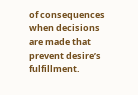of consequences when decisions are made that prevent desire’s fulfillment.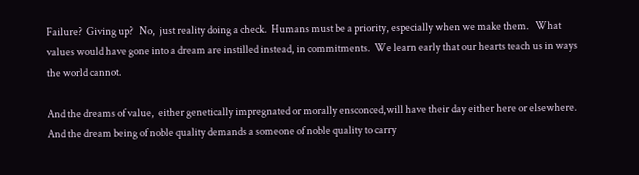Failure?  Giving up?   No,  just reality doing a check.  Humans must be a priority, especially when we make them.   What values would have gone into a dream are instilled instead, in commitments.  We learn early that our hearts teach us in ways the world cannot.

And the dreams of value,  either genetically impregnated or morally ensconced,will have their day either here or elsewhere.   And the dream being of noble quality demands a someone of noble quality to carry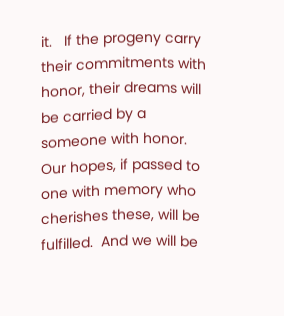it.   If the progeny carry their commitments with honor, their dreams will be carried by a someone with honor.   Our hopes, if passed to one with memory who cherishes these, will be fulfilled.  And we will be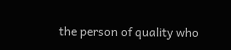the person of quality who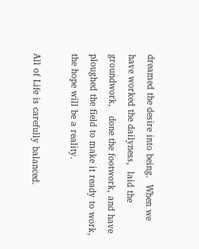dreamed the desire into being.  When we have worked the dailyness,  laid the groundwork,   done the footwork, and have ploughed the field to make it ready to work, the hope will be a reality.

All of Life is carefully balanced.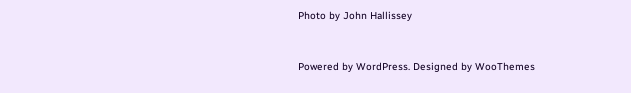Photo by John Hallissey


Powered by WordPress. Designed by WooThemes